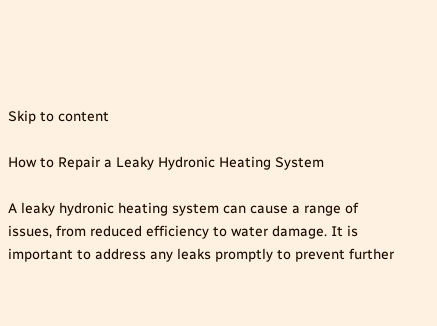Skip to content

How to Repair a Leaky Hydronic Heating System

A leaky hydronic heating system can cause a range of issues, from reduced efficiency to water damage. It is important to address any leaks promptly to prevent further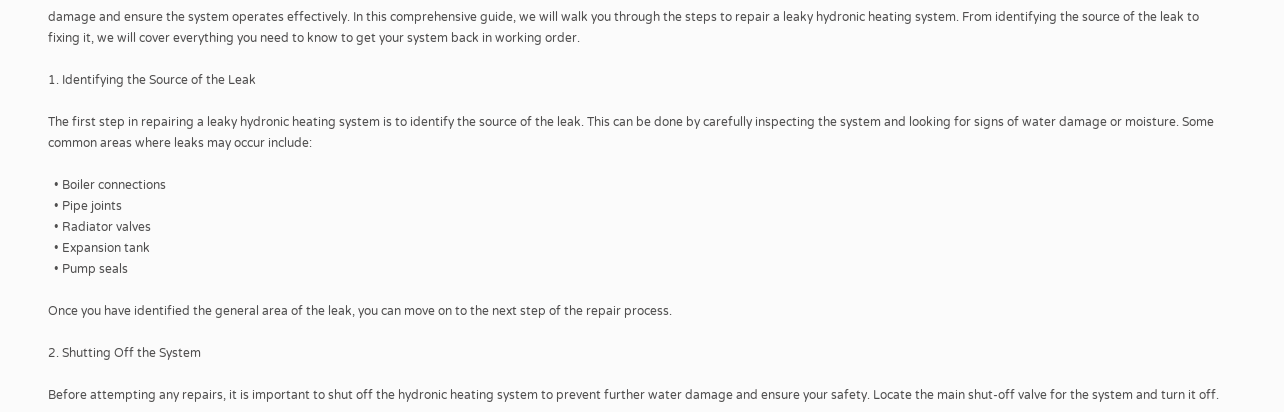damage and ensure the system operates effectively. In this comprehensive guide, we will walk you through the steps to repair a leaky hydronic heating system. From identifying the source of the leak to fixing it, we will cover everything you need to know to get your system back in working order.

1. Identifying the Source of the Leak

The first step in repairing a leaky hydronic heating system is to identify the source of the leak. This can be done by carefully inspecting the system and looking for signs of water damage or moisture. Some common areas where leaks may occur include:

  • Boiler connections
  • Pipe joints
  • Radiator valves
  • Expansion tank
  • Pump seals

Once you have identified the general area of the leak, you can move on to the next step of the repair process.

2. Shutting Off the System

Before attempting any repairs, it is important to shut off the hydronic heating system to prevent further water damage and ensure your safety. Locate the main shut-off valve for the system and turn it off.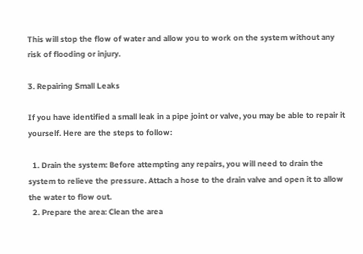This will stop the flow of water and allow you to work on the system without any risk of flooding or injury.

3. Repairing Small Leaks

If you have identified a small leak in a pipe joint or valve, you may be able to repair it yourself. Here are the steps to follow:

  1. Drain the system: Before attempting any repairs, you will need to drain the system to relieve the pressure. Attach a hose to the drain valve and open it to allow the water to flow out.
  2. Prepare the area: Clean the area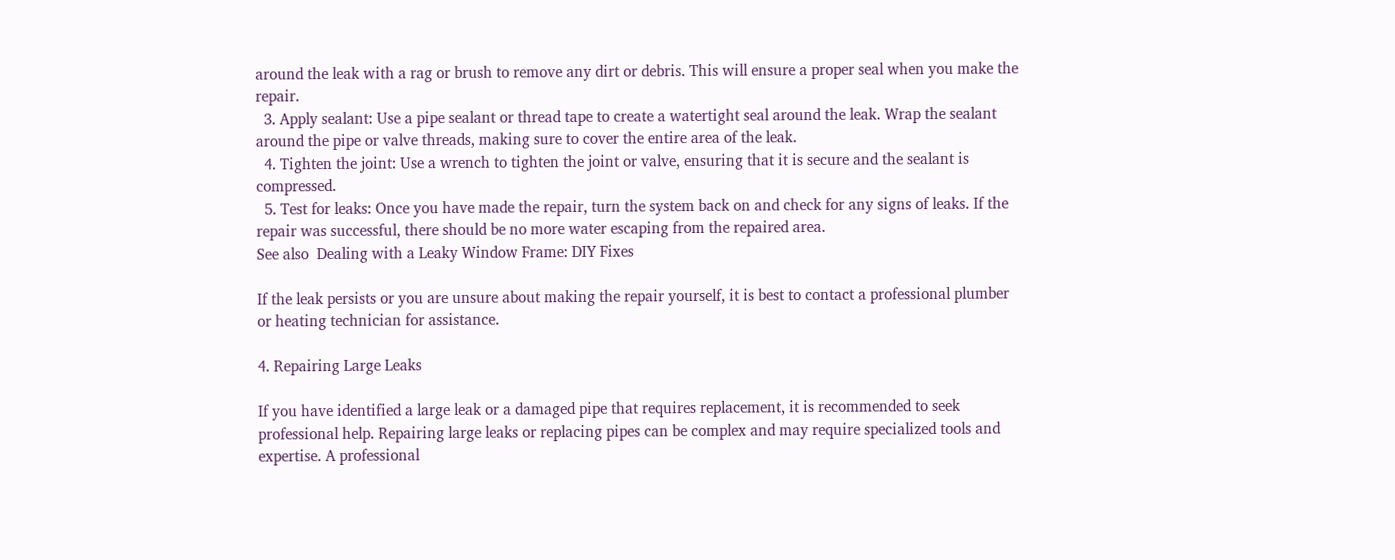around the leak with a rag or brush to remove any dirt or debris. This will ensure a proper seal when you make the repair.
  3. Apply sealant: Use a pipe sealant or thread tape to create a watertight seal around the leak. Wrap the sealant around the pipe or valve threads, making sure to cover the entire area of the leak.
  4. Tighten the joint: Use a wrench to tighten the joint or valve, ensuring that it is secure and the sealant is compressed.
  5. Test for leaks: Once you have made the repair, turn the system back on and check for any signs of leaks. If the repair was successful, there should be no more water escaping from the repaired area.
See also  Dealing with a Leaky Window Frame: DIY Fixes

If the leak persists or you are unsure about making the repair yourself, it is best to contact a professional plumber or heating technician for assistance.

4. Repairing Large Leaks

If you have identified a large leak or a damaged pipe that requires replacement, it is recommended to seek professional help. Repairing large leaks or replacing pipes can be complex and may require specialized tools and expertise. A professional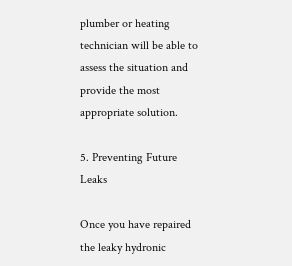plumber or heating technician will be able to assess the situation and provide the most appropriate solution.

5. Preventing Future Leaks

Once you have repaired the leaky hydronic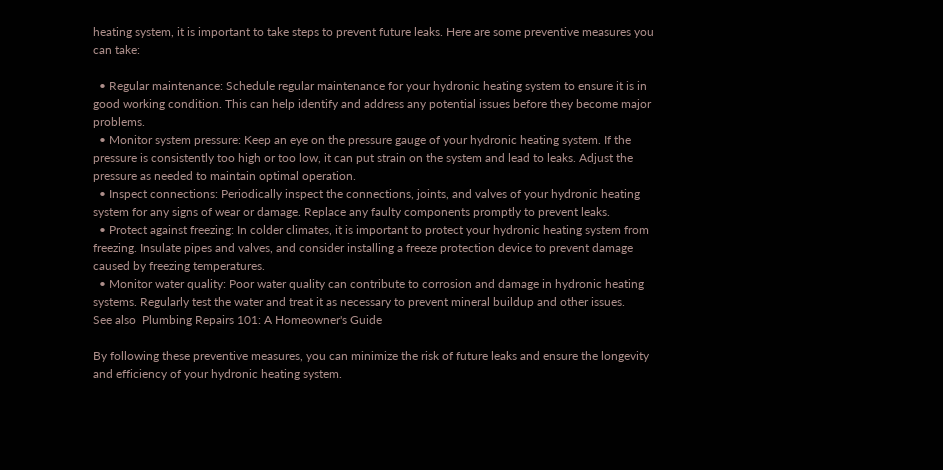heating system, it is important to take steps to prevent future leaks. Here are some preventive measures you can take:

  • Regular maintenance: Schedule regular maintenance for your hydronic heating system to ensure it is in good working condition. This can help identify and address any potential issues before they become major problems.
  • Monitor system pressure: Keep an eye on the pressure gauge of your hydronic heating system. If the pressure is consistently too high or too low, it can put strain on the system and lead to leaks. Adjust the pressure as needed to maintain optimal operation.
  • Inspect connections: Periodically inspect the connections, joints, and valves of your hydronic heating system for any signs of wear or damage. Replace any faulty components promptly to prevent leaks.
  • Protect against freezing: In colder climates, it is important to protect your hydronic heating system from freezing. Insulate pipes and valves, and consider installing a freeze protection device to prevent damage caused by freezing temperatures.
  • Monitor water quality: Poor water quality can contribute to corrosion and damage in hydronic heating systems. Regularly test the water and treat it as necessary to prevent mineral buildup and other issues.
See also  Plumbing Repairs 101: A Homeowner's Guide

By following these preventive measures, you can minimize the risk of future leaks and ensure the longevity and efficiency of your hydronic heating system.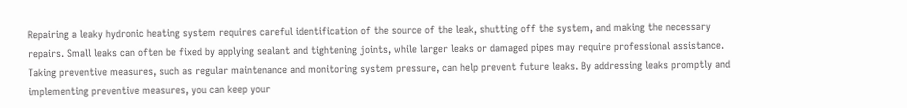Repairing a leaky hydronic heating system requires careful identification of the source of the leak, shutting off the system, and making the necessary repairs. Small leaks can often be fixed by applying sealant and tightening joints, while larger leaks or damaged pipes may require professional assistance. Taking preventive measures, such as regular maintenance and monitoring system pressure, can help prevent future leaks. By addressing leaks promptly and implementing preventive measures, you can keep your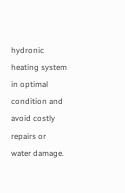hydronic heating system in optimal condition and avoid costly repairs or water damage.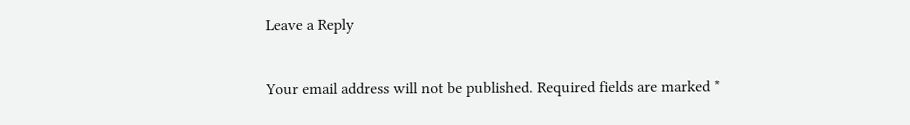Leave a Reply

Your email address will not be published. Required fields are marked *